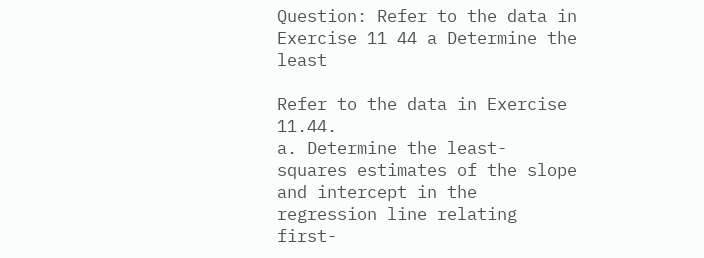Question: Refer to the data in Exercise 11 44 a Determine the least

Refer to the data in Exercise 11.44.
a. Determine the least- squares estimates of the slope and intercept in the regression line relating first-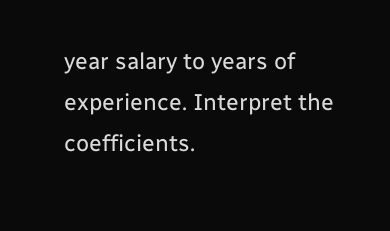year salary to years of experience. Interpret the coefficients.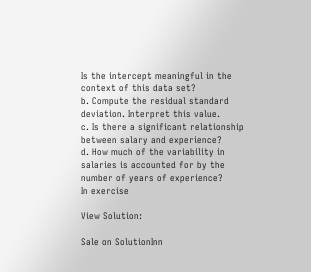Is the intercept meaningful in the context of this data set?
b. Compute the residual standard deviation. Interpret this value.
c. Is there a significant relationship between salary and experience?
d. How much of the variability in salaries is accounted for by the number of years of experience?
In exercise

View Solution:

Sale on SolutionInn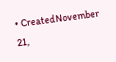• CreatedNovember 21,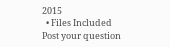2015
  • Files Included
Post your question